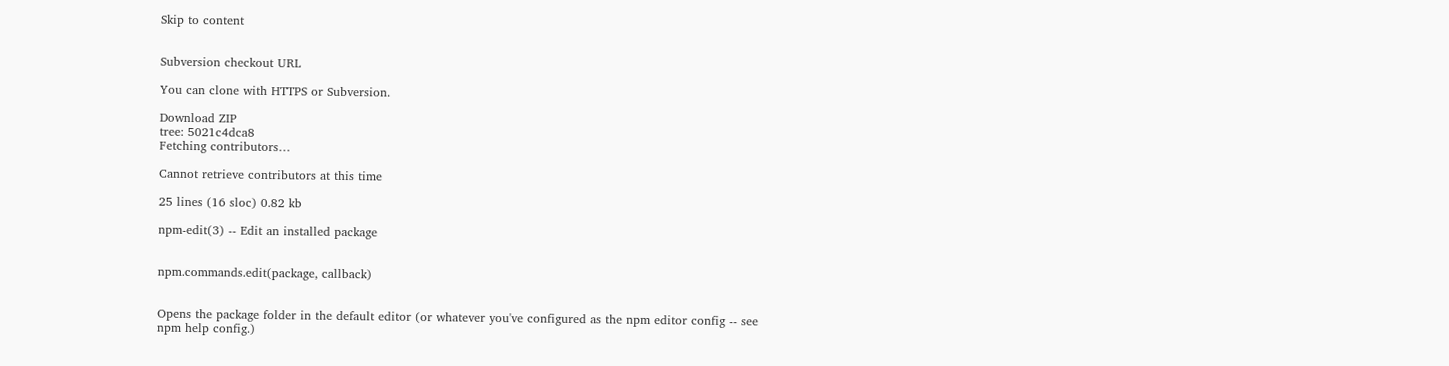Skip to content


Subversion checkout URL

You can clone with HTTPS or Subversion.

Download ZIP
tree: 5021c4dca8
Fetching contributors…

Cannot retrieve contributors at this time

25 lines (16 sloc) 0.82 kb

npm-edit(3) -- Edit an installed package


npm.commands.edit(package, callback)


Opens the package folder in the default editor (or whatever you've configured as the npm editor config -- see npm help config.)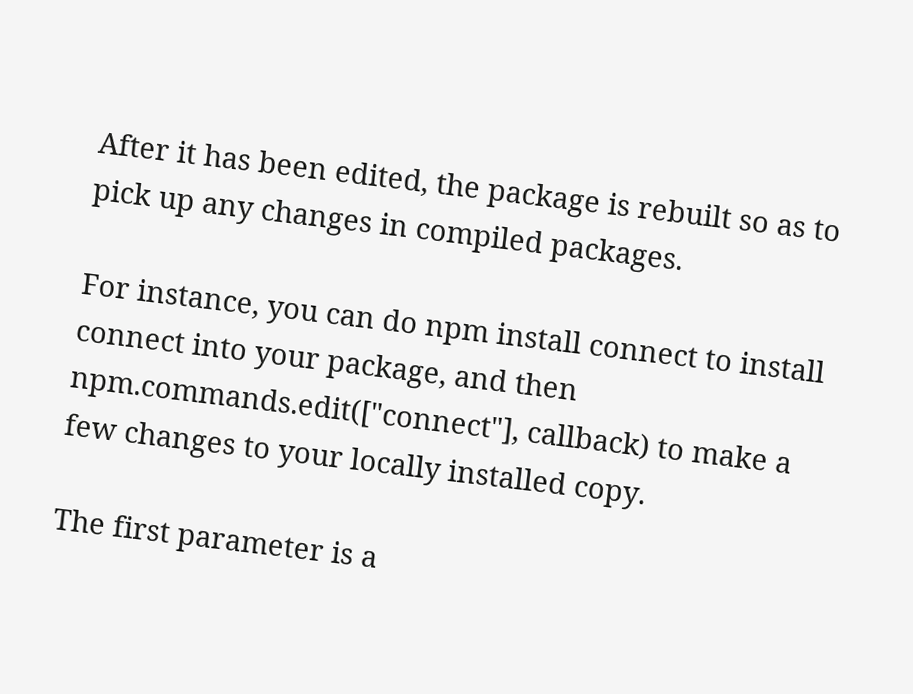After it has been edited, the package is rebuilt so as to pick up any changes in compiled packages.

For instance, you can do npm install connect to install connect into your package, and then npm.commands.edit(["connect"], callback) to make a few changes to your locally installed copy.

The first parameter is a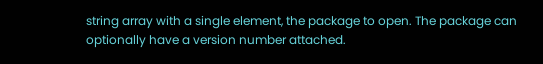string array with a single element, the package to open. The package can optionally have a version number attached.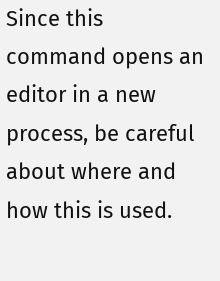Since this command opens an editor in a new process, be careful about where and how this is used.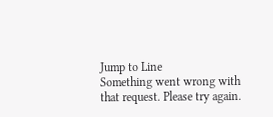Jump to Line
Something went wrong with that request. Please try again.